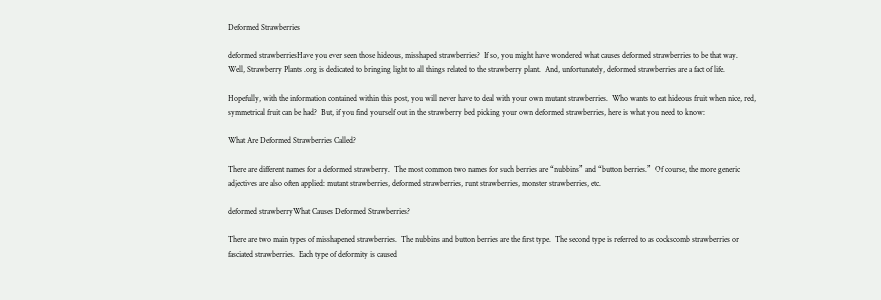Deformed Strawberries

deformed strawberriesHave you ever seen those hideous, misshaped strawberries?  If so, you might have wondered what causes deformed strawberries to be that way.  Well, Strawberry Plants .org is dedicated to bringing light to all things related to the strawberry plant.  And, unfortunately, deformed strawberries are a fact of life.

Hopefully, with the information contained within this post, you will never have to deal with your own mutant strawberries.  Who wants to eat hideous fruit when nice, red, symmetrical fruit can be had?  But, if you find yourself out in the strawberry bed picking your own deformed strawberries, here is what you need to know:

What Are Deformed Strawberries Called?

There are different names for a deformed strawberry.  The most common two names for such berries are “nubbins” and “button berries.”  Of course, the more generic adjectives are also often applied: mutant strawberries, deformed strawberries, runt strawberries, monster strawberries, etc.

deformed strawberryWhat Causes Deformed Strawberries?

There are two main types of misshapened strawberries.  The nubbins and button berries are the first type.  The second type is referred to as cockscomb strawberries or fasciated strawberries.  Each type of deformity is caused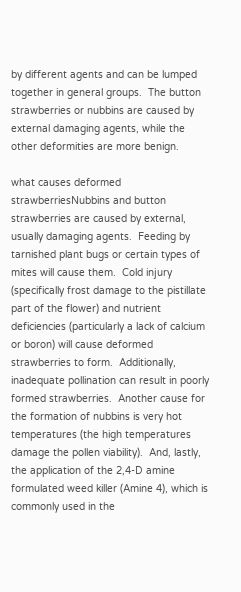by different agents and can be lumped together in general groups.  The button strawberries or nubbins are caused by external damaging agents, while the other deformities are more benign.

what causes deformed strawberriesNubbins and button strawberries are caused by external, usually damaging agents.  Feeding by tarnished plant bugs or certain types of mites will cause them.  Cold injury (specifically frost damage to the pistillate part of the flower) and nutrient deficiencies (particularly a lack of calcium or boron) will cause deformed strawberries to form.  Additionally, inadequate pollination can result in poorly formed strawberries.  Another cause for the formation of nubbins is very hot temperatures (the high temperatures damage the pollen viability).  And, lastly, the application of the 2,4-D amine formulated weed killer (Amine 4), which is commonly used in the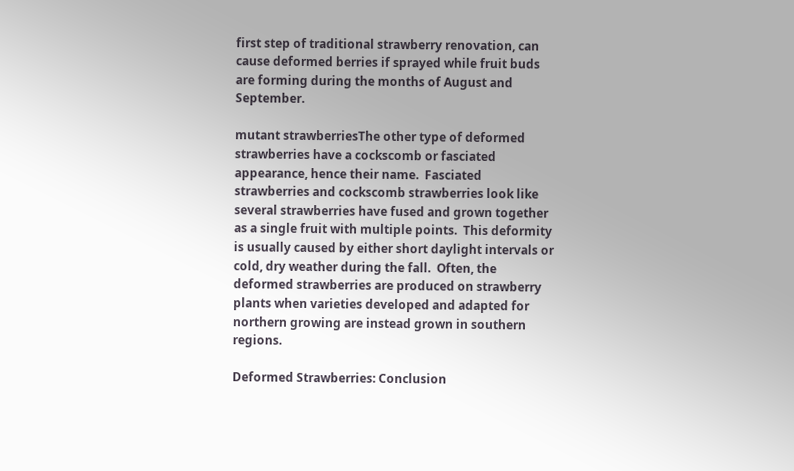first step of traditional strawberry renovation, can cause deformed berries if sprayed while fruit buds are forming during the months of August and September.

mutant strawberriesThe other type of deformed strawberries have a cockscomb or fasciated appearance, hence their name.  Fasciated strawberries and cockscomb strawberries look like several strawberries have fused and grown together as a single fruit with multiple points.  This deformity is usually caused by either short daylight intervals or cold, dry weather during the fall.  Often, the deformed strawberries are produced on strawberry plants when varieties developed and adapted for northern growing are instead grown in southern regions.

Deformed Strawberries: Conclusion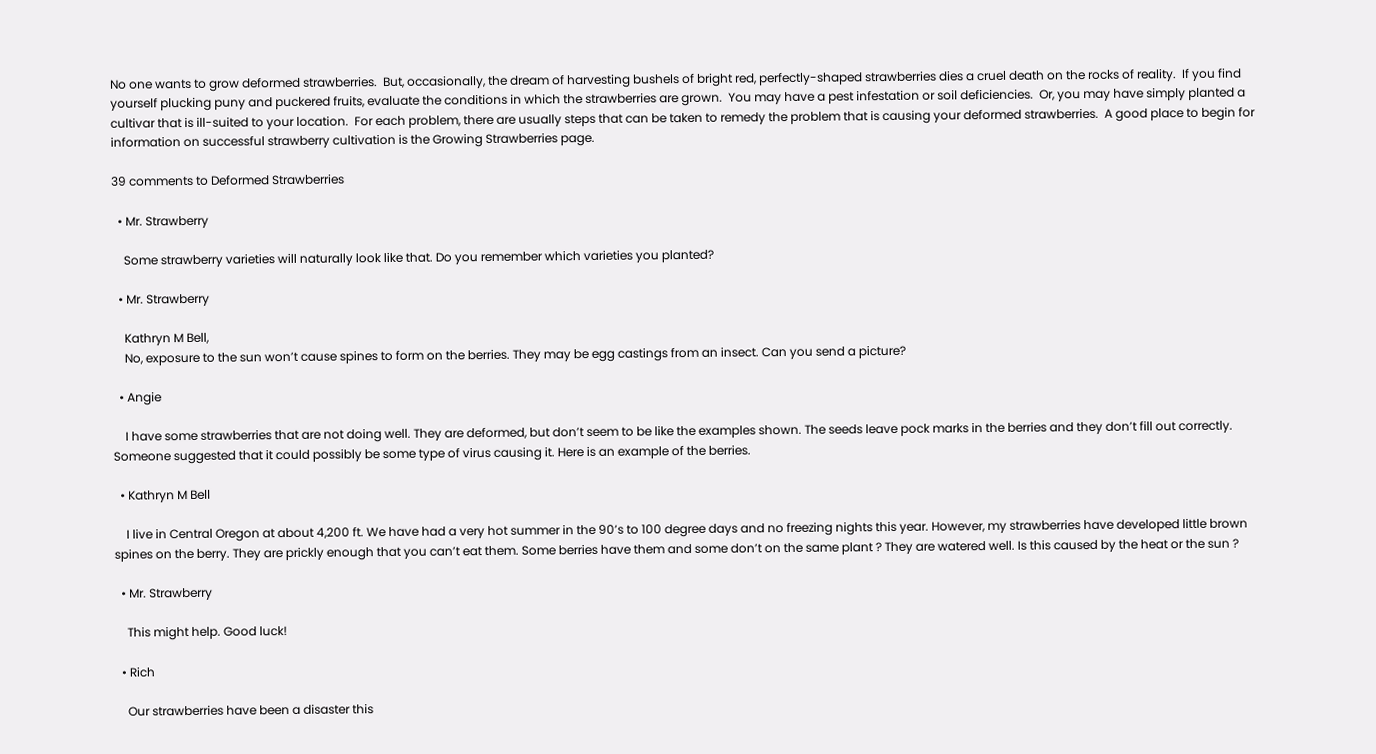No one wants to grow deformed strawberries.  But, occasionally, the dream of harvesting bushels of bright red, perfectly-shaped strawberries dies a cruel death on the rocks of reality.  If you find yourself plucking puny and puckered fruits, evaluate the conditions in which the strawberries are grown.  You may have a pest infestation or soil deficiencies.  Or, you may have simply planted a cultivar that is ill-suited to your location.  For each problem, there are usually steps that can be taken to remedy the problem that is causing your deformed strawberries.  A good place to begin for information on successful strawberry cultivation is the Growing Strawberries page.

39 comments to Deformed Strawberries

  • Mr. Strawberry

    Some strawberry varieties will naturally look like that. Do you remember which varieties you planted?

  • Mr. Strawberry

    Kathryn M Bell,
    No, exposure to the sun won’t cause spines to form on the berries. They may be egg castings from an insect. Can you send a picture?

  • Angie

    I have some strawberries that are not doing well. They are deformed, but don’t seem to be like the examples shown. The seeds leave pock marks in the berries and they don’t fill out correctly. Someone suggested that it could possibly be some type of virus causing it. Here is an example of the berries.

  • Kathryn M Bell

    I live in Central Oregon at about 4,200 ft. We have had a very hot summer in the 90’s to 100 degree days and no freezing nights this year. However, my strawberries have developed little brown spines on the berry. They are prickly enough that you can’t eat them. Some berries have them and some don’t on the same plant ? They are watered well. Is this caused by the heat or the sun ?

  • Mr. Strawberry

    This might help. Good luck!

  • Rich

    Our strawberries have been a disaster this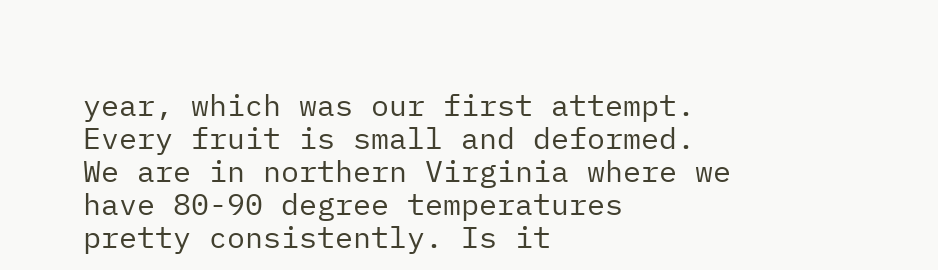year, which was our first attempt. Every fruit is small and deformed. We are in northern Virginia where we have 80-90 degree temperatures pretty consistently. Is it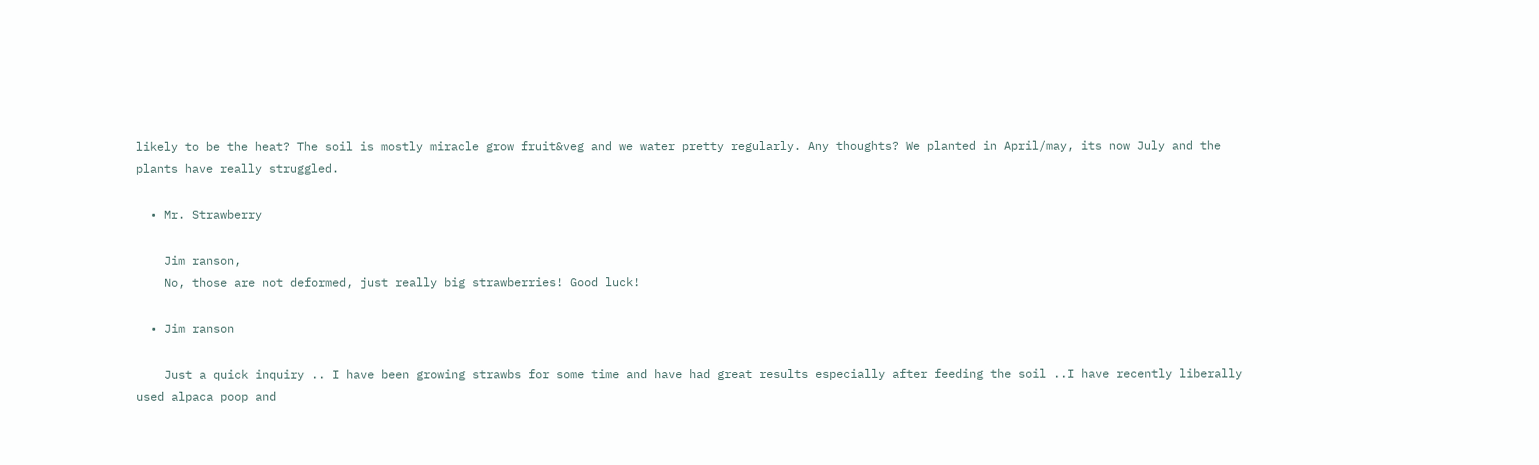likely to be the heat? The soil is mostly miracle grow fruit&veg and we water pretty regularly. Any thoughts? We planted in April/may, its now July and the plants have really struggled.

  • Mr. Strawberry

    Jim ranson,
    No, those are not deformed, just really big strawberries! Good luck!

  • Jim ranson

    Just a quick inquiry .. I have been growing strawbs for some time and have had great results especially after feeding the soil ..I have recently liberally used alpaca poop and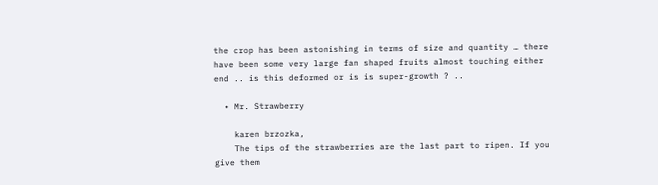the crop has been astonishing in terms of size and quantity … there have been some very large fan shaped fruits almost touching either end .. is this deformed or is is super-growth ? ..

  • Mr. Strawberry

    karen brzozka,
    The tips of the strawberries are the last part to ripen. If you give them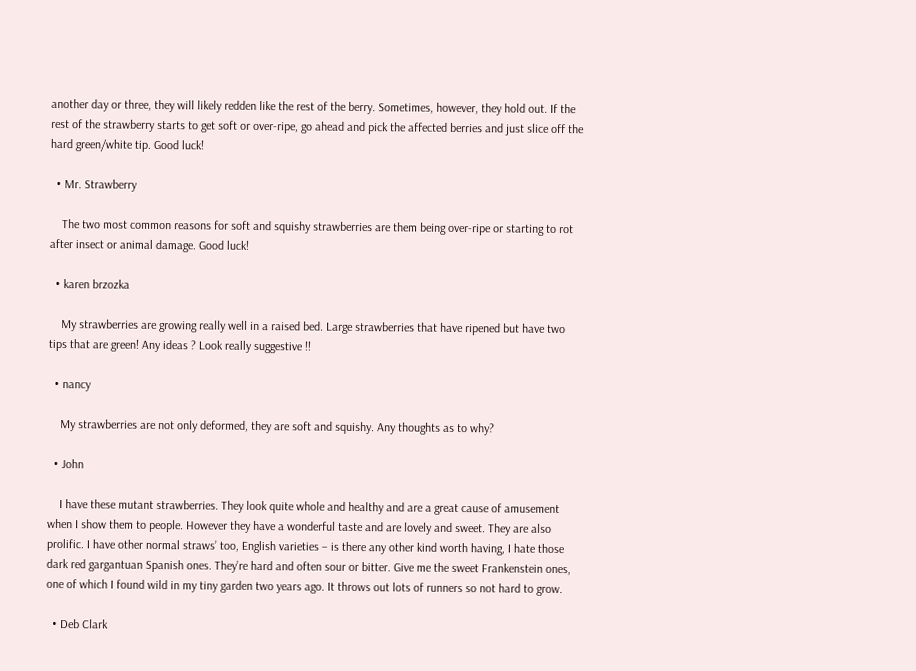another day or three, they will likely redden like the rest of the berry. Sometimes, however, they hold out. If the rest of the strawberry starts to get soft or over-ripe, go ahead and pick the affected berries and just slice off the hard green/white tip. Good luck!

  • Mr. Strawberry

    The two most common reasons for soft and squishy strawberries are them being over-ripe or starting to rot after insect or animal damage. Good luck!

  • karen brzozka

    My strawberries are growing really well in a raised bed. Large strawberries that have ripened but have two tips that are green! Any ideas ? Look really suggestive !!

  • nancy

    My strawberries are not only deformed, they are soft and squishy. Any thoughts as to why?

  • John

    I have these mutant strawberries. They look quite whole and healthy and are a great cause of amusement when I show them to people. However they have a wonderful taste and are lovely and sweet. They are also prolific. I have other normal straws’ too, English varieties – is there any other kind worth having, I hate those dark red gargantuan Spanish ones. They’re hard and often sour or bitter. Give me the sweet Frankenstein ones, one of which I found wild in my tiny garden two years ago. It throws out lots of runners so not hard to grow.

  • Deb Clark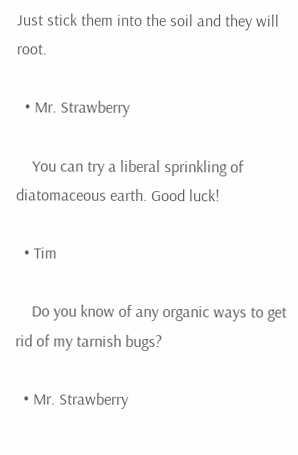Just stick them into the soil and they will root.

  • Mr. Strawberry

    You can try a liberal sprinkling of diatomaceous earth. Good luck!

  • Tim

    Do you know of any organic ways to get rid of my tarnish bugs?

  • Mr. Strawberry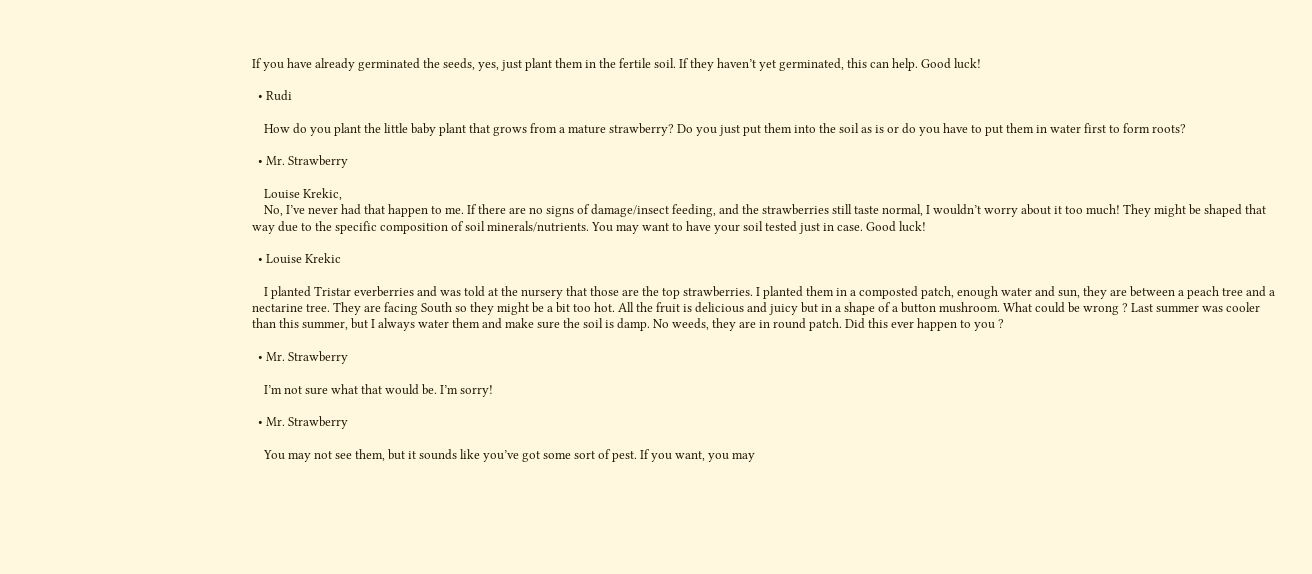If you have already germinated the seeds, yes, just plant them in the fertile soil. If they haven’t yet germinated, this can help. Good luck!

  • Rudi

    How do you plant the little baby plant that grows from a mature strawberry? Do you just put them into the soil as is or do you have to put them in water first to form roots?

  • Mr. Strawberry

    Louise Krekic,
    No, I’ve never had that happen to me. If there are no signs of damage/insect feeding, and the strawberries still taste normal, I wouldn’t worry about it too much! They might be shaped that way due to the specific composition of soil minerals/nutrients. You may want to have your soil tested just in case. Good luck!

  • Louise Krekic

    I planted Tristar everberries and was told at the nursery that those are the top strawberries. I planted them in a composted patch, enough water and sun, they are between a peach tree and a nectarine tree. They are facing South so they might be a bit too hot. All the fruit is delicious and juicy but in a shape of a button mushroom. What could be wrong ? Last summer was cooler than this summer, but I always water them and make sure the soil is damp. No weeds, they are in round patch. Did this ever happen to you ?

  • Mr. Strawberry

    I’m not sure what that would be. I’m sorry!

  • Mr. Strawberry

    You may not see them, but it sounds like you’ve got some sort of pest. If you want, you may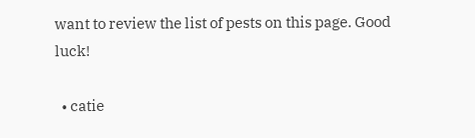want to review the list of pests on this page. Good luck!

  • catie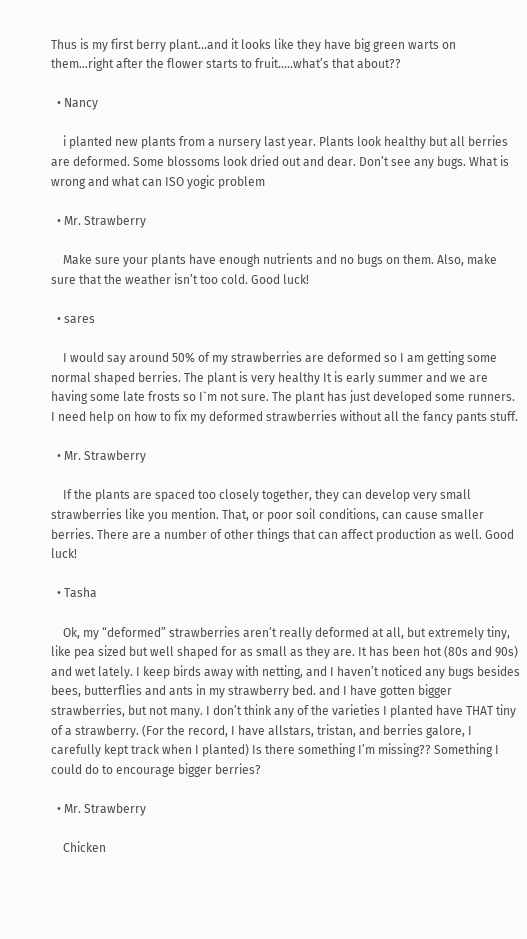Thus is my first berry plant…and it looks like they have big green warts on them…right after the flower starts to fruit…..what’s that about??

  • Nancy

    i planted new plants from a nursery last year. Plants look healthy but all berries are deformed. Some blossoms look dried out and dear. Don’t see any bugs. What is wrong and what can ISO yogic problem

  • Mr. Strawberry

    Make sure your plants have enough nutrients and no bugs on them. Also, make sure that the weather isn’t too cold. Good luck!

  • sares

    I would say around 50% of my strawberries are deformed so I am getting some normal shaped berries. The plant is very healthy It is early summer and we are having some late frosts so I`m not sure. The plant has just developed some runners. I need help on how to fix my deformed strawberries without all the fancy pants stuff.

  • Mr. Strawberry

    If the plants are spaced too closely together, they can develop very small strawberries like you mention. That, or poor soil conditions, can cause smaller berries. There are a number of other things that can affect production as well. Good luck!

  • Tasha

    Ok, my “deformed” strawberries aren’t really deformed at all, but extremely tiny, like pea sized but well shaped for as small as they are. It has been hot (80s and 90s) and wet lately. I keep birds away with netting, and I haven’t noticed any bugs besides bees, butterflies and ants in my strawberry bed. and I have gotten bigger strawberries, but not many. I don’t think any of the varieties I planted have THAT tiny of a strawberry. (For the record, I have allstars, tristan, and berries galore, I carefully kept track when I planted) Is there something I’m missing?? Something I could do to encourage bigger berries?

  • Mr. Strawberry

    Chicken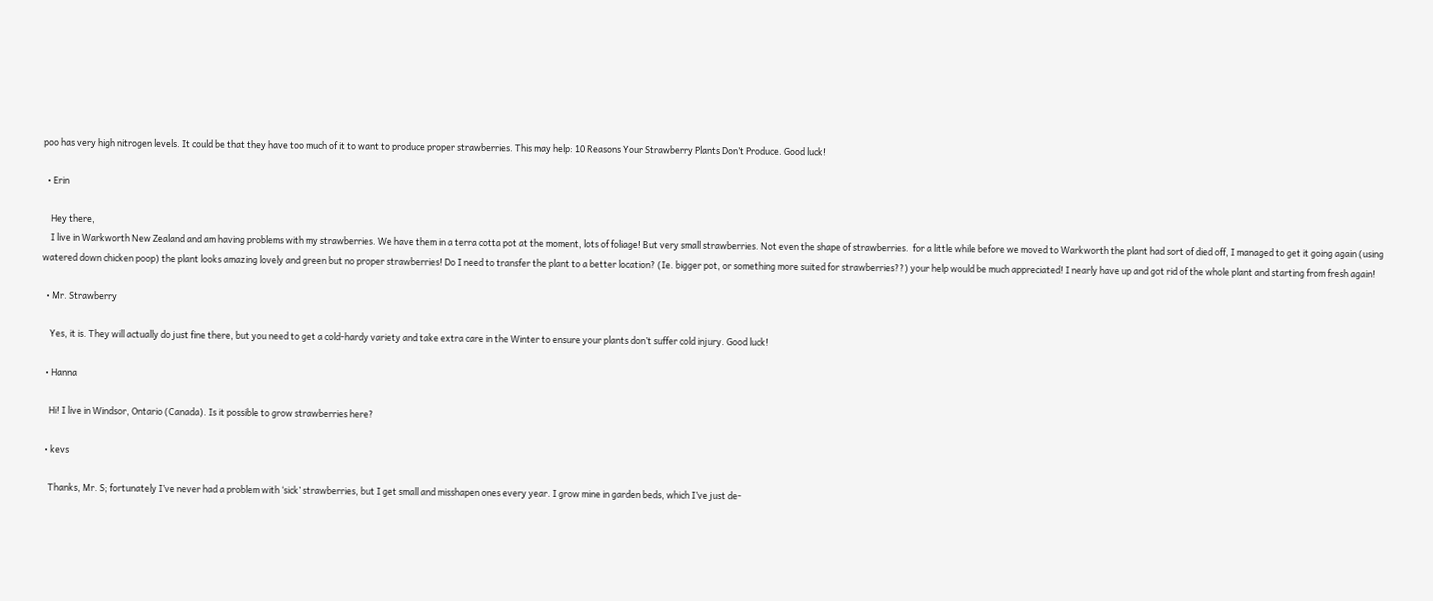poo has very high nitrogen levels. It could be that they have too much of it to want to produce proper strawberries. This may help: 10 Reasons Your Strawberry Plants Don’t Produce. Good luck!

  • Erin

    Hey there,
    I live in Warkworth New Zealand and am having problems with my strawberries. We have them in a terra cotta pot at the moment, lots of foliage! But very small strawberries. Not even the shape of strawberries.  for a little while before we moved to Warkworth the plant had sort of died off, I managed to get it going again (using watered down chicken poop) the plant looks amazing lovely and green but no proper strawberries! Do I need to transfer the plant to a better location? (Ie. bigger pot, or something more suited for strawberries??) your help would be much appreciated! I nearly have up and got rid of the whole plant and starting from fresh again!

  • Mr. Strawberry

    Yes, it is. They will actually do just fine there, but you need to get a cold-hardy variety and take extra care in the Winter to ensure your plants don’t suffer cold injury. Good luck!

  • Hanna

    Hi! I live in Windsor, Ontario (Canada). Is it possible to grow strawberries here?

  • kevs

    Thanks, Mr. S; fortunately I’ve never had a problem with ‘sick’ strawberries, but I get small and misshapen ones every year. I grow mine in garden beds, which I’ve just de-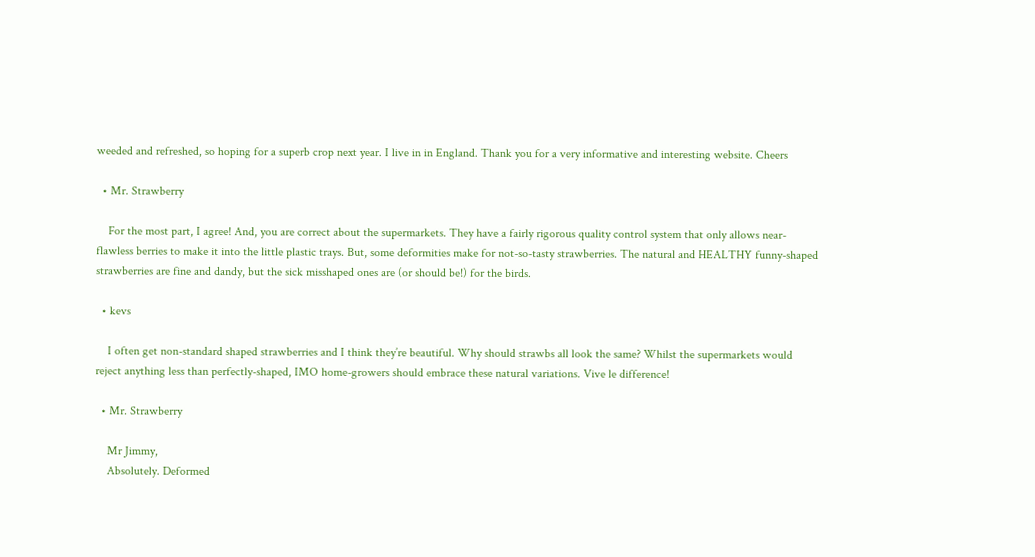weeded and refreshed, so hoping for a superb crop next year. I live in in England. Thank you for a very informative and interesting website. Cheers

  • Mr. Strawberry

    For the most part, I agree! And, you are correct about the supermarkets. They have a fairly rigorous quality control system that only allows near-flawless berries to make it into the little plastic trays. But, some deformities make for not-so-tasty strawberries. The natural and HEALTHY funny-shaped strawberries are fine and dandy, but the sick misshaped ones are (or should be!) for the birds.

  • kevs

    I often get non-standard shaped strawberries and I think they’re beautiful. Why should strawbs all look the same? Whilst the supermarkets would reject anything less than perfectly-shaped, IMO home-growers should embrace these natural variations. Vive le difference!

  • Mr. Strawberry

    Mr Jimmy,
    Absolutely. Deformed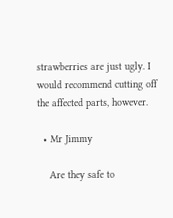strawberries are just ugly. I would recommend cutting off the affected parts, however.

  • Mr Jimmy

    Are they safe to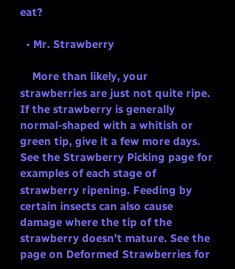eat?

  • Mr. Strawberry

    More than likely, your strawberries are just not quite ripe. If the strawberry is generally normal-shaped with a whitish or green tip, give it a few more days. See the Strawberry Picking page for examples of each stage of strawberry ripening. Feeding by certain insects can also cause damage where the tip of the strawberry doesn’t mature. See the page on Deformed Strawberries for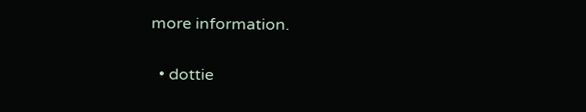more information.

  • dottie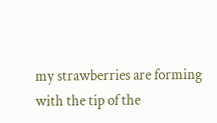my strawberries are forming with the tip of the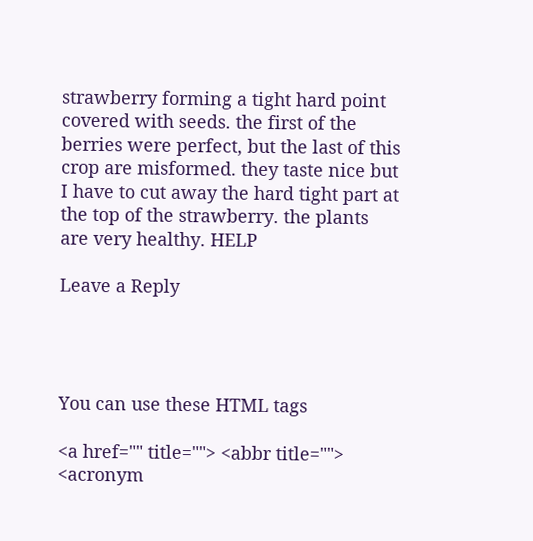strawberry forming a tight hard point covered with seeds. the first of the berries were perfect, but the last of this crop are misformed. they taste nice but I have to cut away the hard tight part at the top of the strawberry. the plants are very healthy. HELP

Leave a Reply




You can use these HTML tags

<a href="" title=""> <abbr title=""> <acronym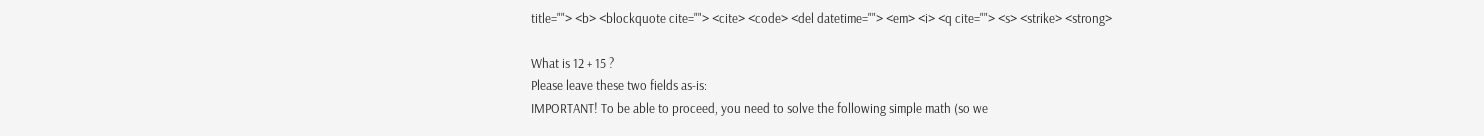title=""> <b> <blockquote cite=""> <cite> <code> <del datetime=""> <em> <i> <q cite=""> <s> <strike> <strong>

What is 12 + 15 ?
Please leave these two fields as-is:
IMPORTANT! To be able to proceed, you need to solve the following simple math (so we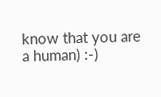know that you are a human) :-)